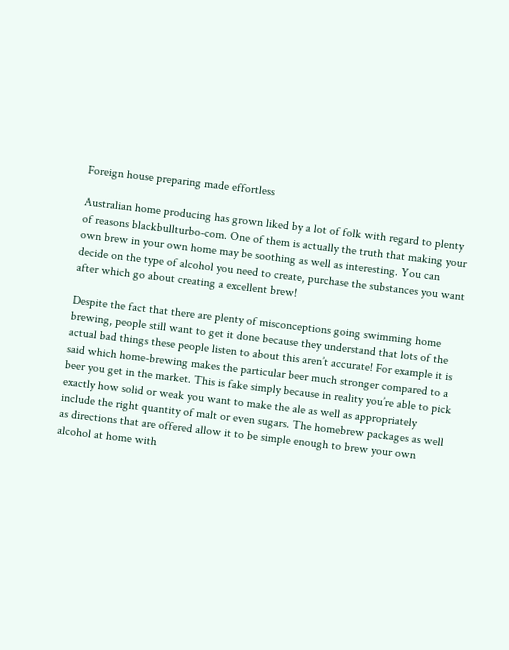Foreign house preparing made effortless

Australian home producing has grown liked by a lot of folk with regard to plenty of reasons blackbullturbo-com. One of them is actually the truth that making your own brew in your own home may be soothing as well as interesting. You can decide on the type of alcohol you need to create, purchase the substances you want after which go about creating a excellent brew!

Despite the fact that there are plenty of misconceptions going swimming home brewing, people still want to get it done because they understand that lots of the actual bad things these people listen to about this aren’t accurate! For example it is said which home-brewing makes the particular beer much stronger compared to a beer you get in the market. This is fake simply because in reality you’re able to pick exactly how solid or weak you want to make the ale as well as appropriately include the right quantity of malt or even sugars. The homebrew packages as well as directions that are offered allow it to be simple enough to brew your own alcohol at home with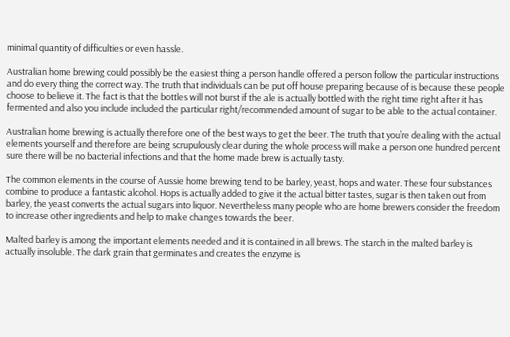minimal quantity of difficulties or even hassle.

Australian home brewing could possibly be the easiest thing a person handle offered a person follow the particular instructions and do every thing the correct way. The truth that individuals can be put off house preparing because of is because these people choose to believe it. The fact is that the bottles will not burst if the ale is actually bottled with the right time right after it has fermented and also you include included the particular right/recommended amount of sugar to be able to the actual container.

Australian home brewing is actually therefore one of the best ways to get the beer. The truth that you’re dealing with the actual elements yourself and therefore are being scrupulously clear during the whole process will make a person one hundred percent sure there will be no bacterial infections and that the home made brew is actually tasty.

The common elements in the course of Aussie home brewing tend to be barley, yeast, hops and water. These four substances combine to produce a fantastic alcohol. Hops is actually added to give it the actual bitter tastes, sugar is then taken out from barley, the yeast converts the actual sugars into liquor. Nevertheless many people who are home brewers consider the freedom to increase other ingredients and help to make changes towards the beer.

Malted barley is among the important elements needed and it is contained in all brews. The starch in the malted barley is actually insoluble. The dark grain that germinates and creates the enzyme is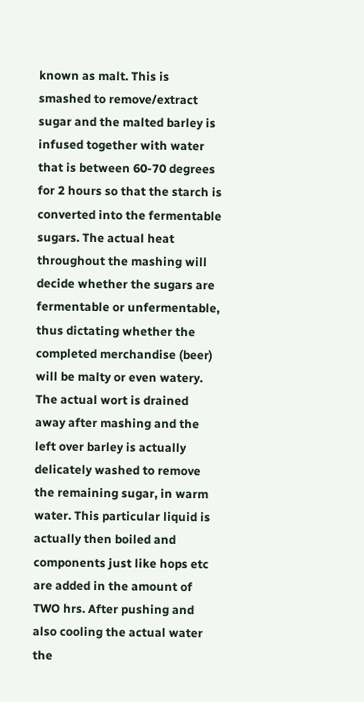known as malt. This is smashed to remove/extract sugar and the malted barley is infused together with water that is between 60-70 degrees for 2 hours so that the starch is converted into the fermentable sugars. The actual heat throughout the mashing will decide whether the sugars are fermentable or unfermentable, thus dictating whether the completed merchandise (beer) will be malty or even watery. The actual wort is drained away after mashing and the left over barley is actually delicately washed to remove the remaining sugar, in warm water. This particular liquid is actually then boiled and components just like hops etc are added in the amount of TWO hrs. After pushing and also cooling the actual water the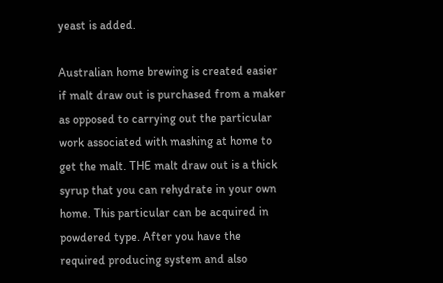yeast is added.

Australian home brewing is created easier if malt draw out is purchased from a maker as opposed to carrying out the particular work associated with mashing at home to get the malt. THE malt draw out is a thick syrup that you can rehydrate in your own home. This particular can be acquired in powdered type. After you have the required producing system and also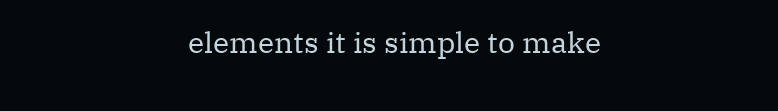elements it is simple to make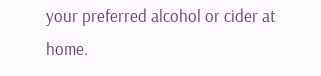your preferred alcohol or cider at home.